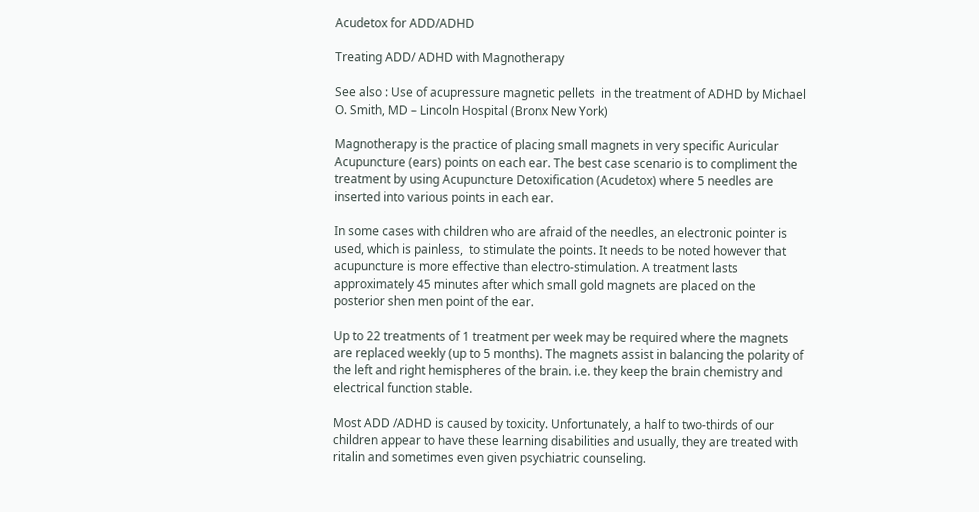Acudetox for ADD/ADHD

Treating ADD/ ADHD with Magnotherapy

See also : Use of acupressure magnetic pellets  in the treatment of ADHD by Michael O. Smith, MD – Lincoln Hospital (Bronx New York)

Magnotherapy is the practice of placing small magnets in very specific Auricular Acupuncture (ears) points on each ear. The best case scenario is to compliment the treatment by using Acupuncture Detoxification (Acudetox) where 5 needles are inserted into various points in each ear.

In some cases with children who are afraid of the needles, an electronic pointer is used, which is painless,  to stimulate the points. It needs to be noted however that acupuncture is more effective than electro-stimulation. A treatment lasts approximately 45 minutes after which small gold magnets are placed on the posterior shen men point of the ear.

Up to 22 treatments of 1 treatment per week may be required where the magnets are replaced weekly (up to 5 months). The magnets assist in balancing the polarity of the left and right hemispheres of the brain. i.e. they keep the brain chemistry and electrical function stable.

Most ADD /ADHD is caused by toxicity. Unfortunately, a half to two-thirds of our children appear to have these learning disabilities and usually, they are treated with ritalin and sometimes even given psychiatric counseling.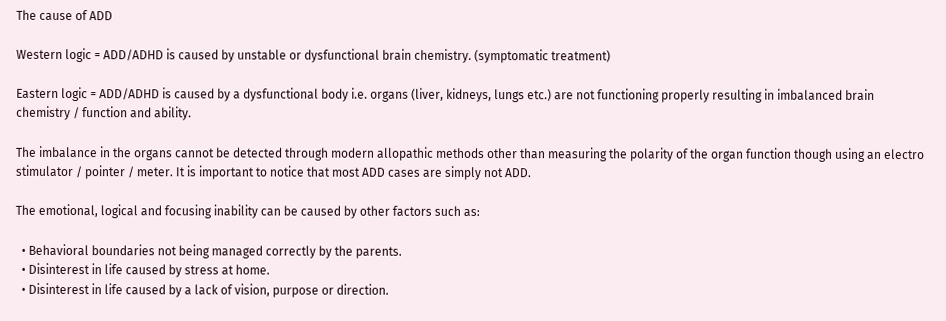The cause of ADD

Western logic = ADD/ADHD is caused by unstable or dysfunctional brain chemistry. (symptomatic treatment)

Eastern logic = ADD/ADHD is caused by a dysfunctional body i.e. organs (liver, kidneys, lungs etc.) are not functioning properly resulting in imbalanced brain chemistry / function and ability.

The imbalance in the organs cannot be detected through modern allopathic methods other than measuring the polarity of the organ function though using an electro stimulator / pointer / meter. It is important to notice that most ADD cases are simply not ADD.

The emotional, logical and focusing inability can be caused by other factors such as:

  • Behavioral boundaries not being managed correctly by the parents.
  • Disinterest in life caused by stress at home.
  • Disinterest in life caused by a lack of vision, purpose or direction.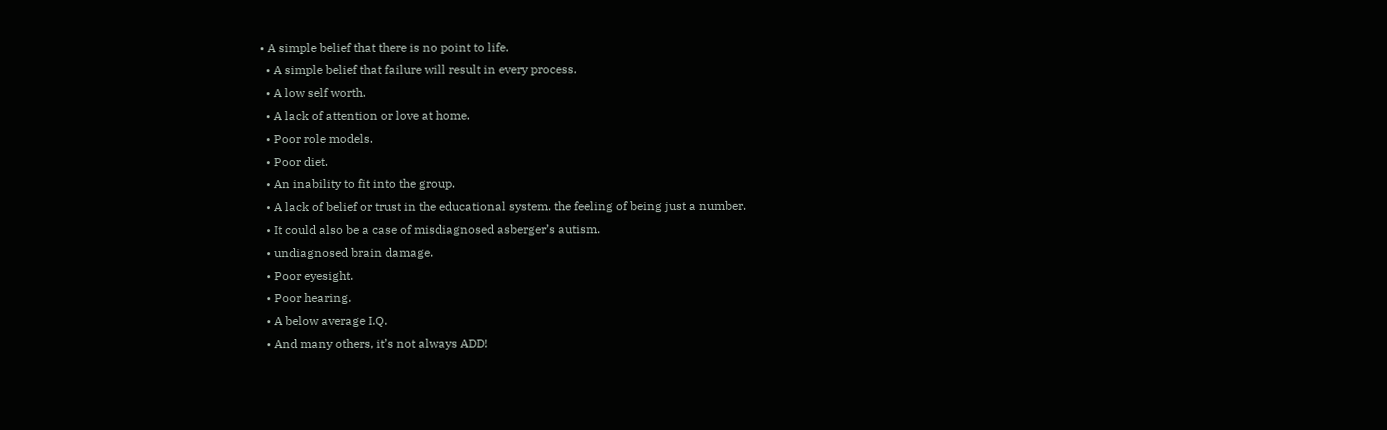• A simple belief that there is no point to life.
  • A simple belief that failure will result in every process.
  • A low self worth.
  • A lack of attention or love at home.
  • Poor role models.
  • Poor diet.
  • An inability to fit into the group.
  • A lack of belief or trust in the educational system. the feeling of being just a number.
  • It could also be a case of misdiagnosed asberger’s autism.
  • undiagnosed brain damage.
  • Poor eyesight.
  • Poor hearing.
  • A below average I.Q.
  • And many others, it’s not always ADD!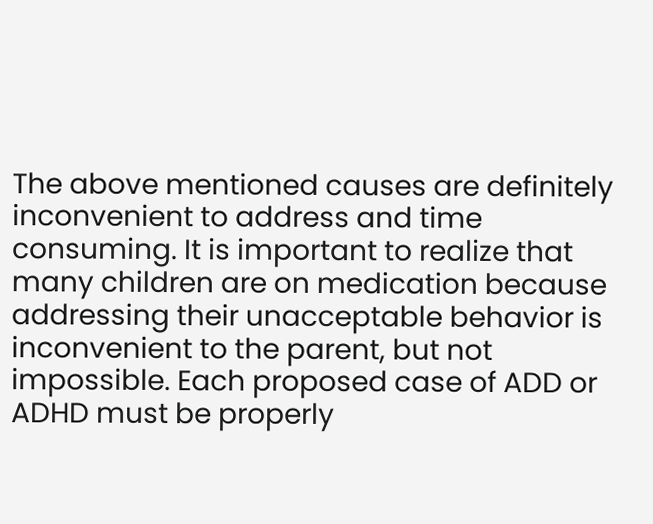The above mentioned causes are definitely inconvenient to address and time consuming. It is important to realize that many children are on medication because addressing their unacceptable behavior is inconvenient to the parent, but not impossible. Each proposed case of ADD or ADHD must be properly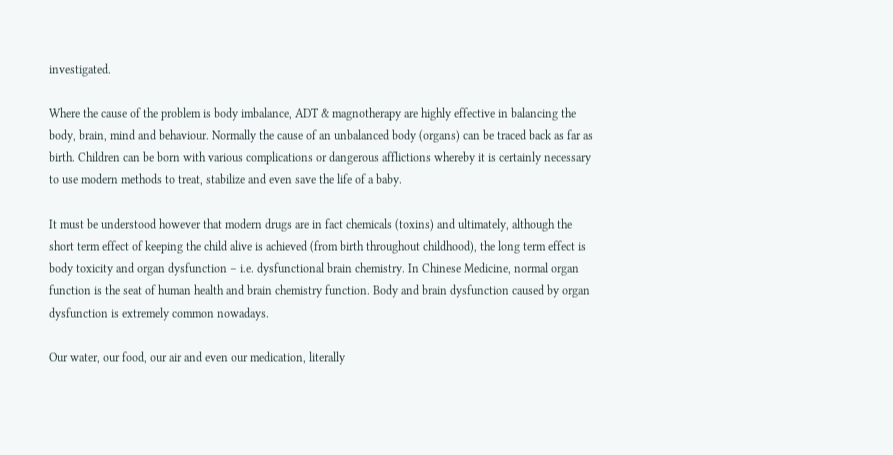investigated.

Where the cause of the problem is body imbalance, ADT & magnotherapy are highly effective in balancing the body, brain, mind and behaviour. Normally the cause of an unbalanced body (organs) can be traced back as far as birth. Children can be born with various complications or dangerous afflictions whereby it is certainly necessary to use modern methods to treat, stabilize and even save the life of a baby.

It must be understood however that modern drugs are in fact chemicals (toxins) and ultimately, although the short term effect of keeping the child alive is achieved (from birth throughout childhood), the long term effect is body toxicity and organ dysfunction – i.e. dysfunctional brain chemistry. In Chinese Medicine, normal organ function is the seat of human health and brain chemistry function. Body and brain dysfunction caused by organ dysfunction is extremely common nowadays.

Our water, our food, our air and even our medication, literally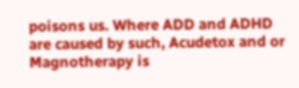poisons us. Where ADD and ADHD are caused by such, Acudetox and or Magnotherapy is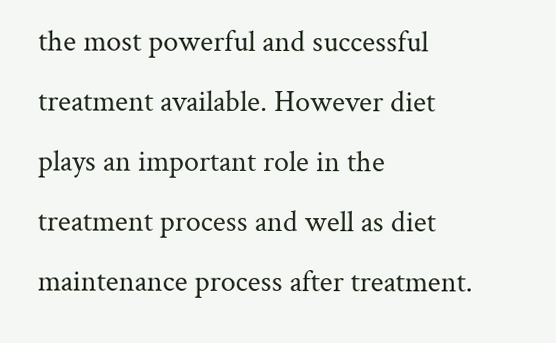the most powerful and successful treatment available. However diet plays an important role in the treatment process and well as diet maintenance process after treatment.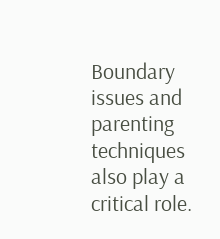Boundary issues and parenting techniques also play a critical role.